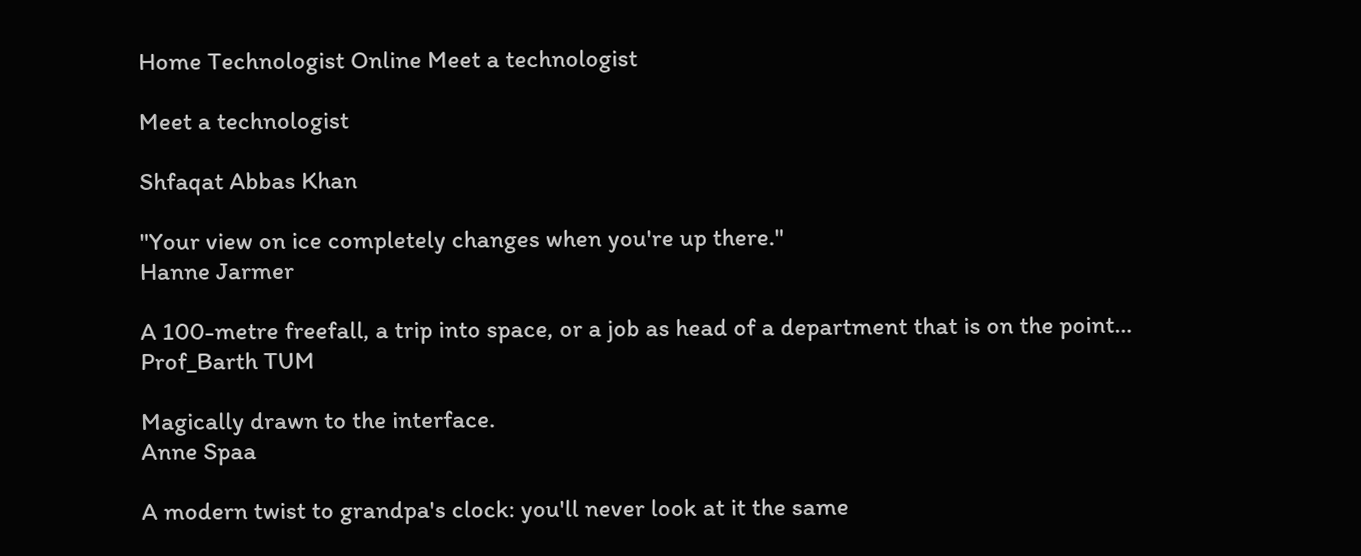Home Technologist Online Meet a technologist

Meet a technologist

Shfaqat Abbas Khan

"Your view on ice completely changes when you're up there."
Hanne Jarmer

A 100-metre freefall, a trip into space, or a job as head of a department that is on the point…
Prof_Barth TUM

Magically drawn to the interface.
Anne Spaa

A modern twist to grandpa's clock: you'll never look at it the same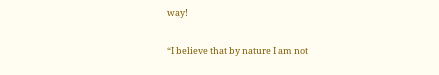way!

“I believe that by nature I am not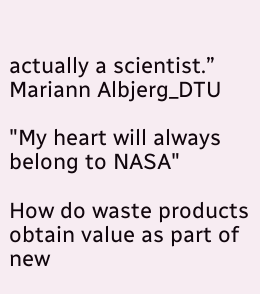actually a scientist.”
Mariann Albjerg_DTU

"My heart will always belong to NASA"

How do waste products obtain value as part of new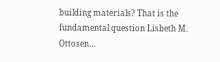building materials? That is the fundamental question Lisbeth M. Ottosen…